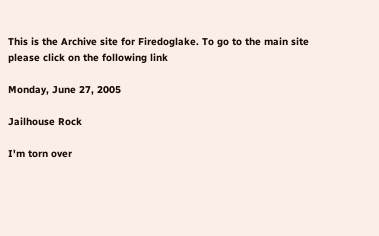This is the Archive site for Firedoglake. To go to the main site please click on the following link

Monday, June 27, 2005

Jailhouse Rock

I'm torn over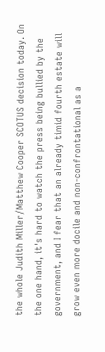the whole Judith Miller/Matthew Cooper SCOTUS decision today. On the one hand, it's hard to watch the press being bullied by the government, and I fear that an already timid fourth estate will grow even more docile and non-confrontational as a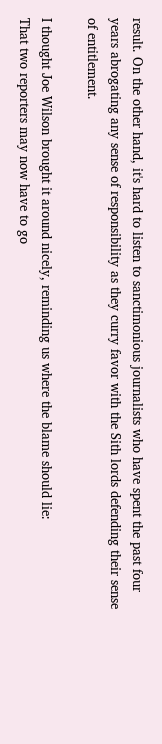result. On the other hand, it's hard to listen to sanctimonious journalists who have spent the past four years abrogating any sense of responsibility as they curry favor with the Sith lords defending their sense of entitlement.

I thought Joe Wilson brought it around nicely, reminding us where the blame should lie:
That two reporters may now have to go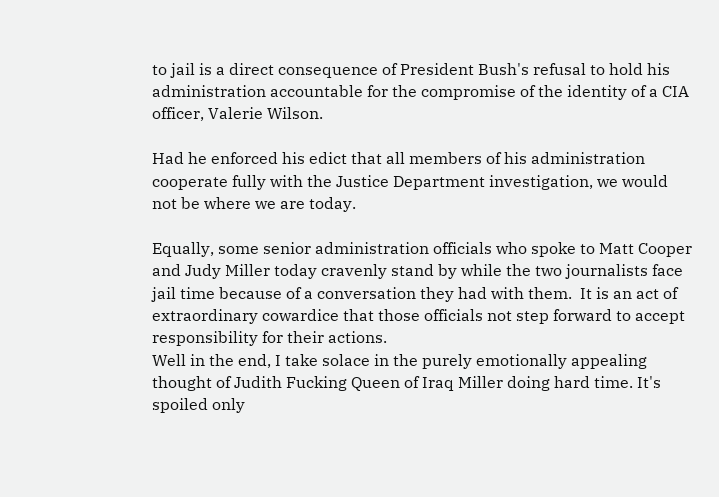to jail is a direct consequence of President Bush's refusal to hold his administration accountable for the compromise of the identity of a CIA officer, Valerie Wilson.

Had he enforced his edict that all members of his administration cooperate fully with the Justice Department investigation, we would not be where we are today.

Equally, some senior administration officials who spoke to Matt Cooper and Judy Miller today cravenly stand by while the two journalists face jail time because of a conversation they had with them.  It is an act of extraordinary cowardice that those officials not step forward to accept responsibility for their actions.
Well in the end, I take solace in the purely emotionally appealing thought of Judith Fucking Queen of Iraq Miller doing hard time. It's spoiled only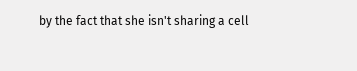by the fact that she isn't sharing a cell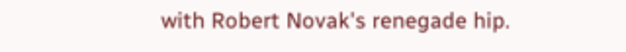with Robert Novak's renegade hip.